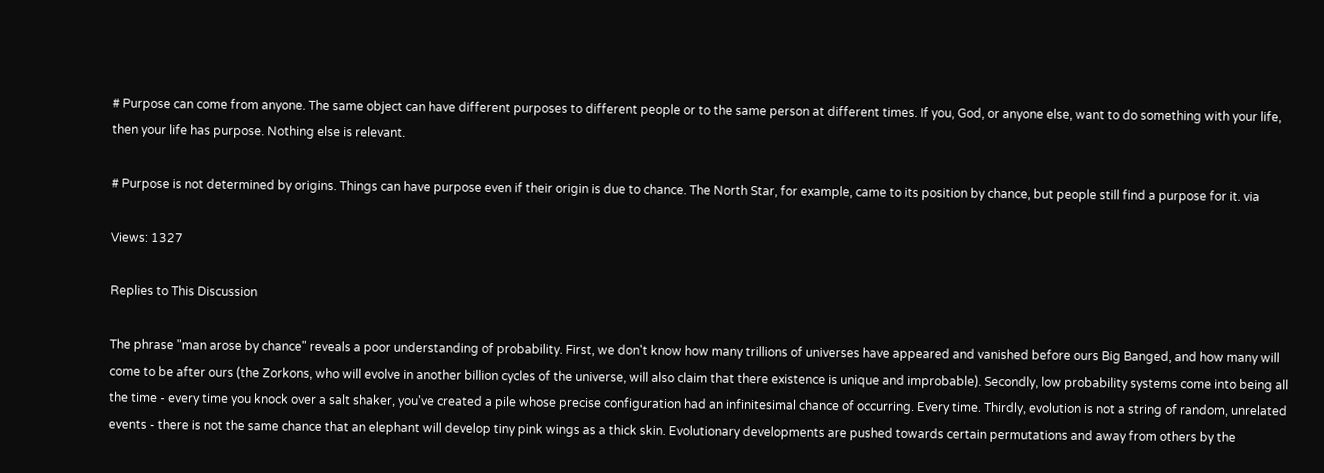# Purpose can come from anyone. The same object can have different purposes to different people or to the same person at different times. If you, God, or anyone else, want to do something with your life, then your life has purpose. Nothing else is relevant.

# Purpose is not determined by origins. Things can have purpose even if their origin is due to chance. The North Star, for example, came to its position by chance, but people still find a purpose for it. via

Views: 1327

Replies to This Discussion

The phrase "man arose by chance" reveals a poor understanding of probability. First, we don't know how many trillions of universes have appeared and vanished before ours Big Banged, and how many will come to be after ours (the Zorkons, who will evolve in another billion cycles of the universe, will also claim that there existence is unique and improbable). Secondly, low probability systems come into being all the time - every time you knock over a salt shaker, you've created a pile whose precise configuration had an infinitesimal chance of occurring. Every time. Thirdly, evolution is not a string of random, unrelated events - there is not the same chance that an elephant will develop tiny pink wings as a thick skin. Evolutionary developments are pushed towards certain permutations and away from others by the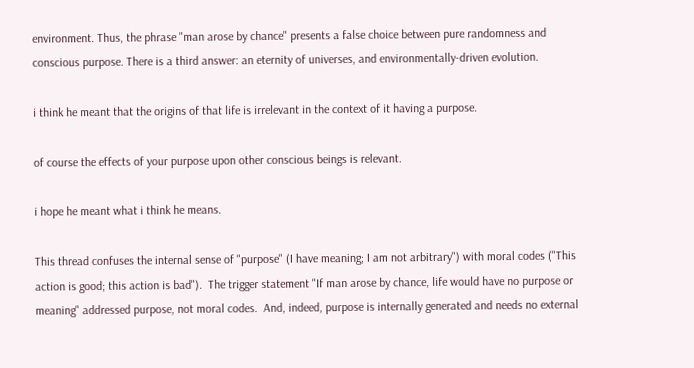environment. Thus, the phrase "man arose by chance" presents a false choice between pure randomness and conscious purpose. There is a third answer: an eternity of universes, and environmentally-driven evolution.

i think he meant that the origins of that life is irrelevant in the context of it having a purpose.

of course the effects of your purpose upon other conscious beings is relevant.

i hope he meant what i think he means.

This thread confuses the internal sense of "purpose" (I have meaning; I am not arbitrary") with moral codes ("This action is good; this action is bad").  The trigger statement "If man arose by chance, life would have no purpose or meaning" addressed purpose, not moral codes.  And, indeed, purpose is internally generated and needs no external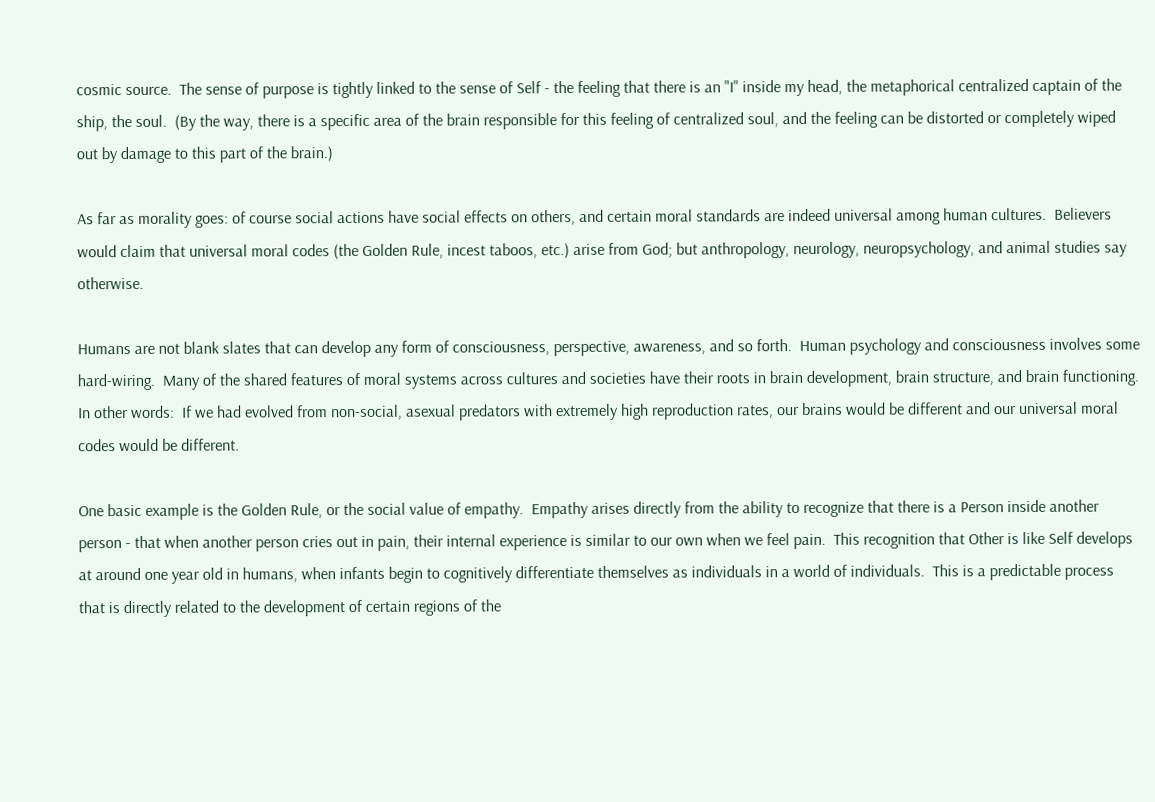cosmic source.  The sense of purpose is tightly linked to the sense of Self - the feeling that there is an "I" inside my head, the metaphorical centralized captain of the ship, the soul.  (By the way, there is a specific area of the brain responsible for this feeling of centralized soul, and the feeling can be distorted or completely wiped out by damage to this part of the brain.)

As far as morality goes: of course social actions have social effects on others, and certain moral standards are indeed universal among human cultures.  Believers would claim that universal moral codes (the Golden Rule, incest taboos, etc.) arise from God; but anthropology, neurology, neuropsychology, and animal studies say otherwise.

Humans are not blank slates that can develop any form of consciousness, perspective, awareness, and so forth.  Human psychology and consciousness involves some hard-wiring.  Many of the shared features of moral systems across cultures and societies have their roots in brain development, brain structure, and brain functioning.  In other words:  If we had evolved from non-social, asexual predators with extremely high reproduction rates, our brains would be different and our universal moral codes would be different.

One basic example is the Golden Rule, or the social value of empathy.  Empathy arises directly from the ability to recognize that there is a Person inside another person - that when another person cries out in pain, their internal experience is similar to our own when we feel pain.  This recognition that Other is like Self develops at around one year old in humans, when infants begin to cognitively differentiate themselves as individuals in a world of individuals.  This is a predictable process that is directly related to the development of certain regions of the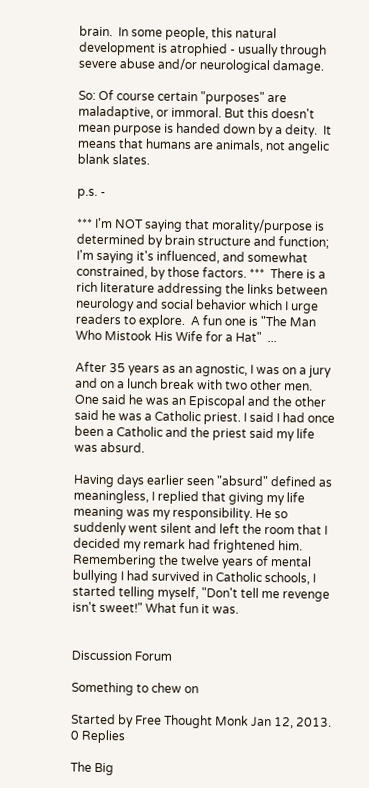brain.  In some people, this natural development is atrophied - usually through severe abuse and/or neurological damage.

So: Of course certain "purposes" are maladaptive, or immoral. But this doesn't mean purpose is handed down by a deity.  It means that humans are animals, not angelic blank slates.

p.s. -

*** I'm NOT saying that morality/purpose is determined by brain structure and function; I'm saying it's influenced, and somewhat constrained, by those factors. ***  There is a rich literature addressing the links between neurology and social behavior which I urge readers to explore.  A fun one is "The Man Who Mistook His Wife for a Hat"  ...

After 35 years as an agnostic, I was on a jury and on a lunch break with two other men. One said he was an Episcopal and the other said he was a Catholic priest. I said I had once been a Catholic and the priest said my life was absurd.

Having days earlier seen "absurd" defined as meaningless, I replied that giving my life meaning was my responsibility. He so suddenly went silent and left the room that I decided my remark had frightened him. Remembering the twelve years of mental bullying I had survived in Catholic schools, I started telling myself, "Don't tell me revenge isn't sweet!" What fun it was.


Discussion Forum

Something to chew on

Started by Free Thought Monk Jan 12, 2013. 0 Replies

The Big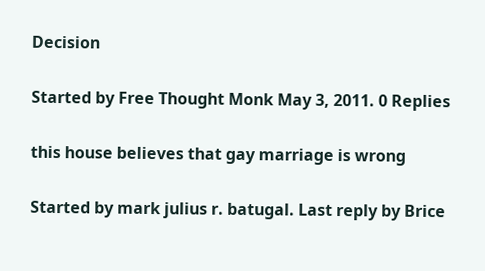Decision

Started by Free Thought Monk May 3, 2011. 0 Replies

this house believes that gay marriage is wrong

Started by mark julius r. batugal. Last reply by Brice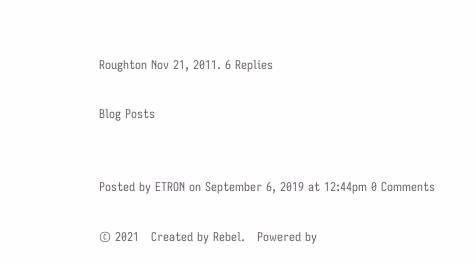Roughton Nov 21, 2011. 6 Replies

Blog Posts


Posted by ETRON on September 6, 2019 at 12:44pm 0 Comments

© 2021   Created by Rebel.   Powered by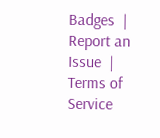Badges  |  Report an Issue  |  Terms of Service